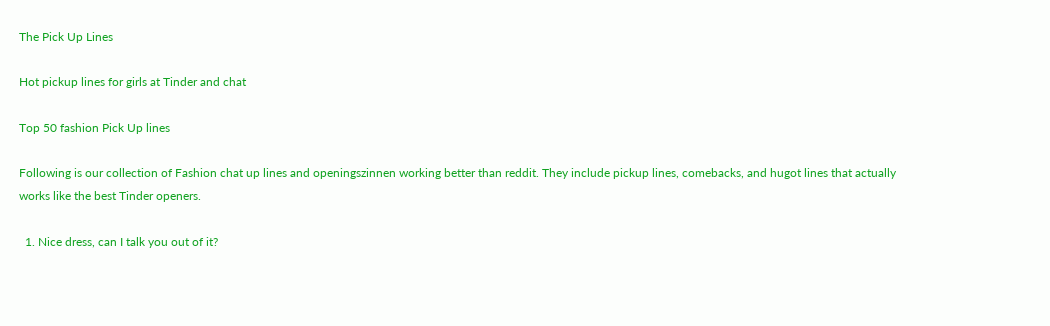The Pick Up Lines

Hot pickup lines for girls at Tinder and chat

Top 50 fashion Pick Up lines

Following is our collection of Fashion chat up lines and openingszinnen working better than reddit. They include pickup lines, comebacks, and hugot lines that actually works like the best Tinder openers.

  1. Nice dress, can I talk you out of it?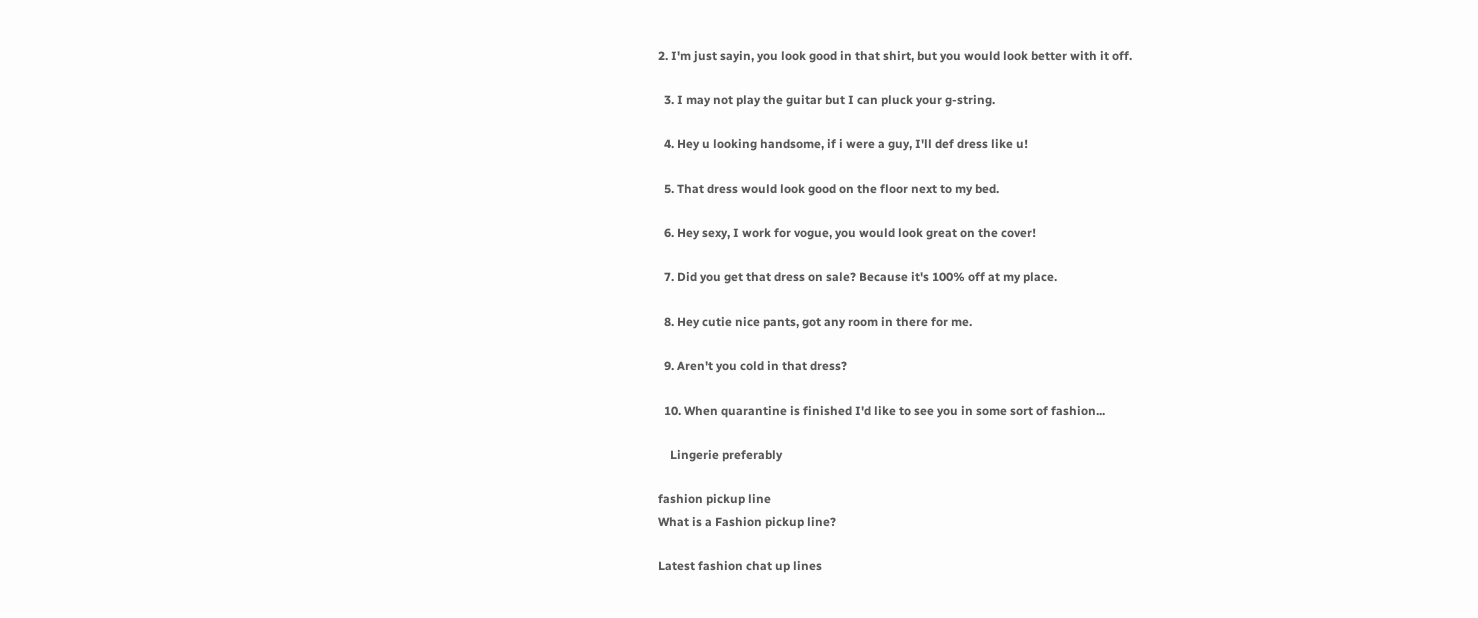2. I'm just sayin, you look good in that shirt, but you would look better with it off.

  3. I may not play the guitar but I can pluck your g-string.

  4. Hey u looking handsome, if i were a guy, I'll def dress like u!

  5. That dress would look good on the floor next to my bed.

  6. Hey sexy, I work for vogue, you would look great on the cover!

  7. Did you get that dress on sale? Because it's 100% off at my place.

  8. Hey cutie nice pants, got any room in there for me.

  9. Aren't you cold in that dress?

  10. When quarantine is finished I'd like to see you in some sort of fashion...

    Lingerie preferably

fashion pickup line
What is a Fashion pickup line?

Latest fashion chat up lines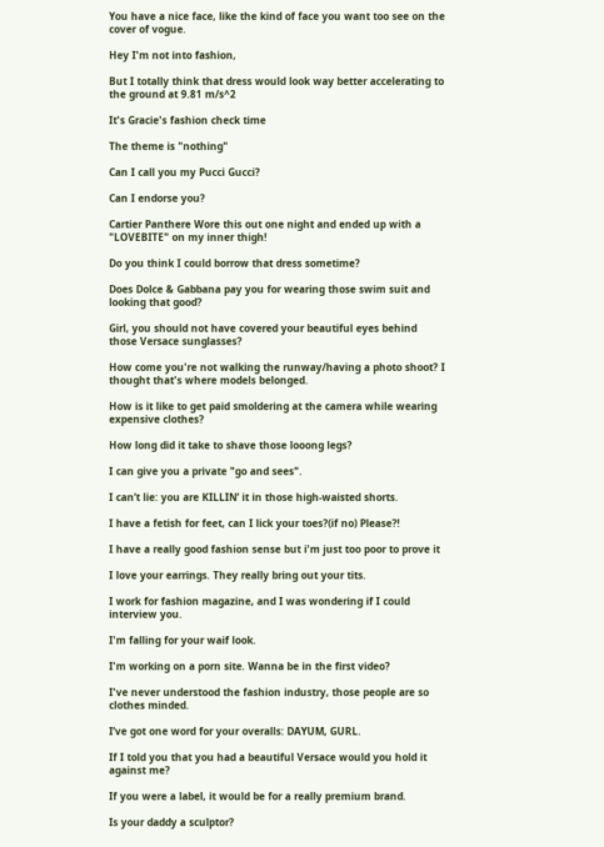You have a nice face, like the kind of face you want too see on the cover of vogue.

Hey I'm not into fashion,

But I totally think that dress would look way better accelerating to the ground at 9.81 m/s^2

It's Gracie's fashion check time

The theme is "nothing"

Can I call you my Pucci Gucci?

Can I endorse you?

Cartier Panthere Wore this out one night and ended up with a "LOVEBITE" on my inner thigh!

Do you think I could borrow that dress sometime?

Does Dolce & Gabbana pay you for wearing those swim suit and looking that good?

Girl, you should not have covered your beautiful eyes behind those Versace sunglasses?

How come you're not walking the runway/having a photo shoot? I thought that's where models belonged.

How is it like to get paid smoldering at the camera while wearing expensive clothes?

How long did it take to shave those looong legs?

I can give you a private "go and sees".

I can’t lie: you are KILLIN’ it in those high-waisted shorts.

I have a fetish for feet, can I lick your toes?(if no) Please?!

I have a really good fashion sense but i'm just too poor to prove it

I love your earrings. They really bring out your tits.

I work for fashion magazine, and I was wondering if I could interview you.

I'm falling for your waif look.

I'm working on a porn site. Wanna be in the first video?

I've never understood the fashion industry, those people are so clothes minded.

I’ve got one word for your overalls: DAYUM, GURL.

If I told you that you had a beautiful Versace would you hold it against me?

If you were a label, it would be for a really premium brand.

Is your daddy a sculptor?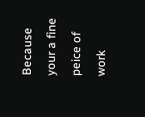Because your a fine peice of work